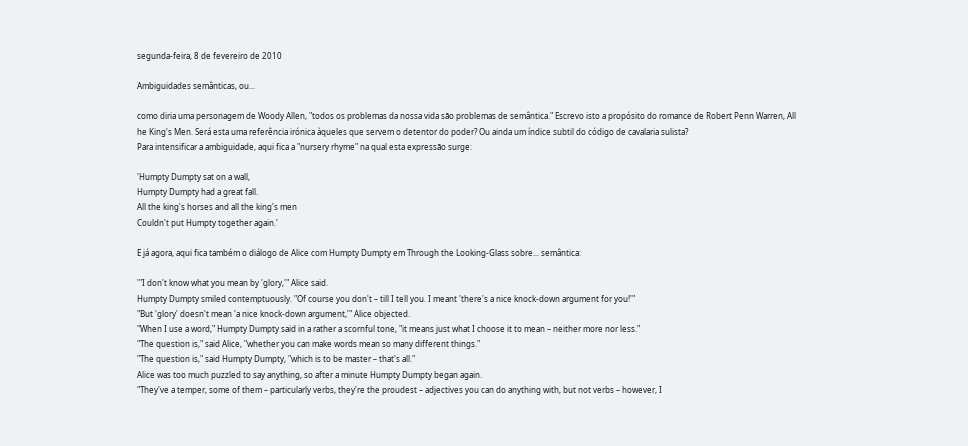segunda-feira, 8 de fevereiro de 2010

Ambiguidades semânticas, ou...

como diria uma personagem de Woody Allen, "todos os problemas da nossa vida são problemas de semântica." Escrevo isto a propósito do romance de Robert Penn Warren, All he King's Men. Será esta uma referência irónica àqueles que servem o detentor do poder? Ou ainda um índice subtil do código de cavalaria sulista?
Para intensificar a ambiguidade, aqui fica a "nursery rhyme" na qual esta expressão surge:

'Humpty Dumpty sat on a wall,
Humpty Dumpty had a great fall.
All the king's horses and all the king's men
Couldn't put Humpty together again.'

E já agora, aqui fica também o diálogo de Alice com Humpty Dumpty em Through the Looking-Glass sobre... semântica:

'"I don't know what you mean by 'glory,'" Alice said.
Humpty Dumpty smiled contemptuously. "Of course you don't – till I tell you. I meant 'there's a nice knock-down argument for you!'"
"But 'glory' doesn't mean 'a nice knock-down argument,'" Alice objected.
"When I use a word," Humpty Dumpty said in a rather a scornful tone, "it means just what I choose it to mean – neither more nor less."
"The question is," said Alice, "whether you can make words mean so many different things."
"The question is," said Humpty Dumpty, "which is to be master – that's all."
Alice was too much puzzled to say anything, so after a minute Humpty Dumpty began again.
"They've a temper, some of them – particularly verbs, they're the proudest – adjectives you can do anything with, but not verbs – however, I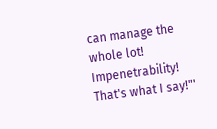can manage the whole lot! Impenetrability! That's what I say!"'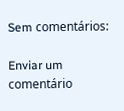Sem comentários:

Enviar um comentário